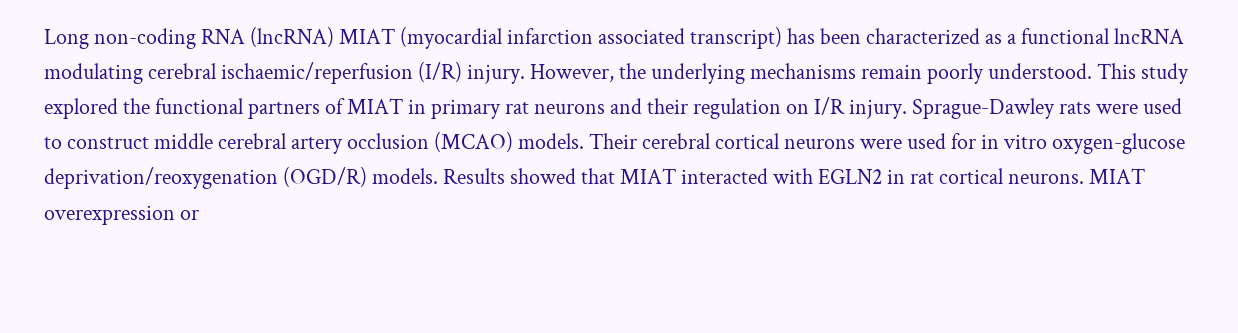Long non-coding RNA (lncRNA) MIAT (myocardial infarction associated transcript) has been characterized as a functional lncRNA modulating cerebral ischaemic/reperfusion (I/R) injury. However, the underlying mechanisms remain poorly understood. This study explored the functional partners of MIAT in primary rat neurons and their regulation on I/R injury. Sprague-Dawley rats were used to construct middle cerebral artery occlusion (MCAO) models. Their cerebral cortical neurons were used for in vitro oxygen-glucose deprivation/reoxygenation (OGD/R) models. Results showed that MIAT interacted with EGLN2 in rat cortical neurons. MIAT overexpression or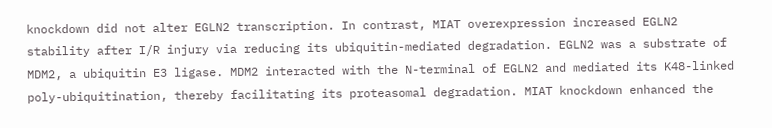knockdown did not alter EGLN2 transcription. In contrast, MIAT overexpression increased EGLN2 stability after I/R injury via reducing its ubiquitin-mediated degradation. EGLN2 was a substrate of MDM2, a ubiquitin E3 ligase. MDM2 interacted with the N-terminal of EGLN2 and mediated its K48-linked poly-ubiquitination, thereby facilitating its proteasomal degradation. MIAT knockdown enhanced the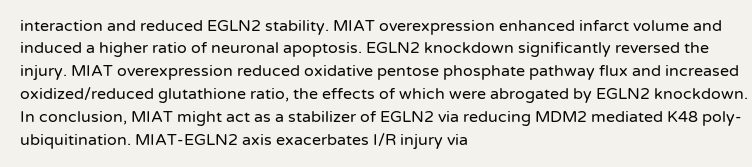interaction and reduced EGLN2 stability. MIAT overexpression enhanced infarct volume and induced a higher ratio of neuronal apoptosis. EGLN2 knockdown significantly reversed the injury. MIAT overexpression reduced oxidative pentose phosphate pathway flux and increased oxidized/reduced glutathione ratio, the effects of which were abrogated by EGLN2 knockdown. In conclusion, MIAT might act as a stabilizer of EGLN2 via reducing MDM2 mediated K48 poly-ubiquitination. MIAT-EGLN2 axis exacerbates I/R injury via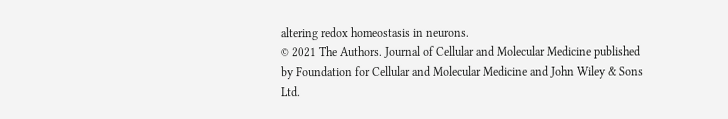altering redox homeostasis in neurons.
© 2021 The Authors. Journal of Cellular and Molecular Medicine published by Foundation for Cellular and Molecular Medicine and John Wiley & Sons Ltd.